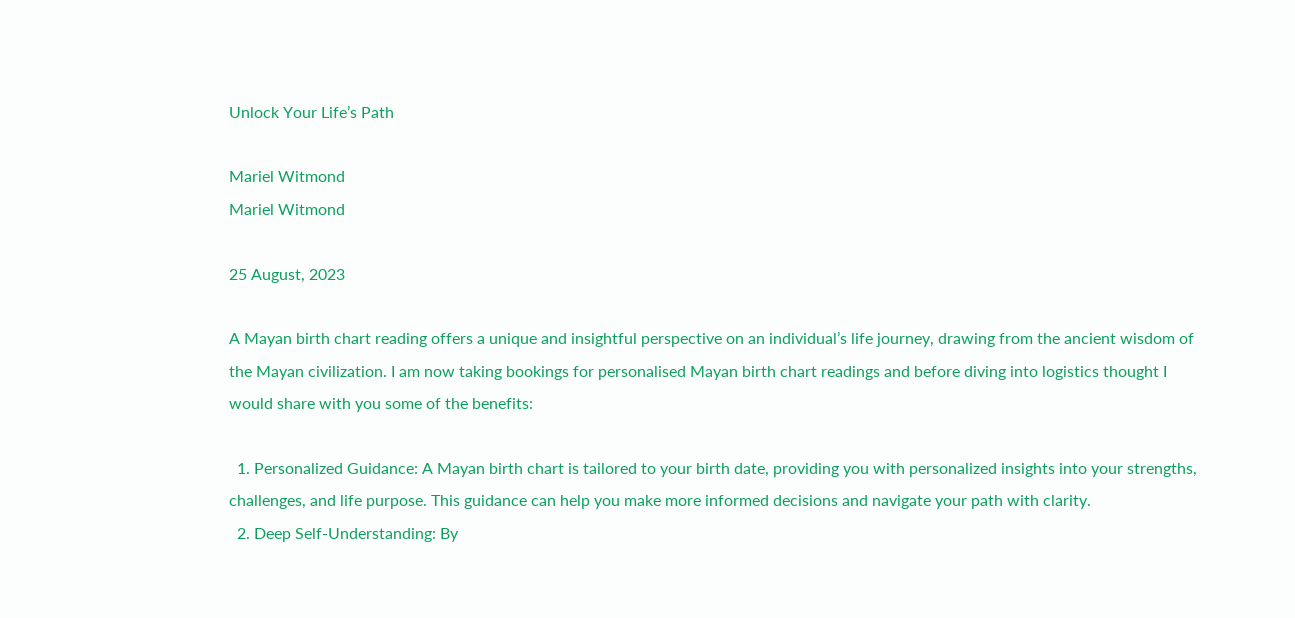Unlock Your Life’s Path

Mariel Witmond
Mariel Witmond

25 August, 2023

A Mayan birth chart reading offers a unique and insightful perspective on an individual’s life journey, drawing from the ancient wisdom of the Mayan civilization. I am now taking bookings for personalised Mayan birth chart readings and before diving into logistics thought I would share with you some of the benefits:

  1. Personalized Guidance: A Mayan birth chart is tailored to your birth date, providing you with personalized insights into your strengths, challenges, and life purpose. This guidance can help you make more informed decisions and navigate your path with clarity.
  2. Deep Self-Understanding: By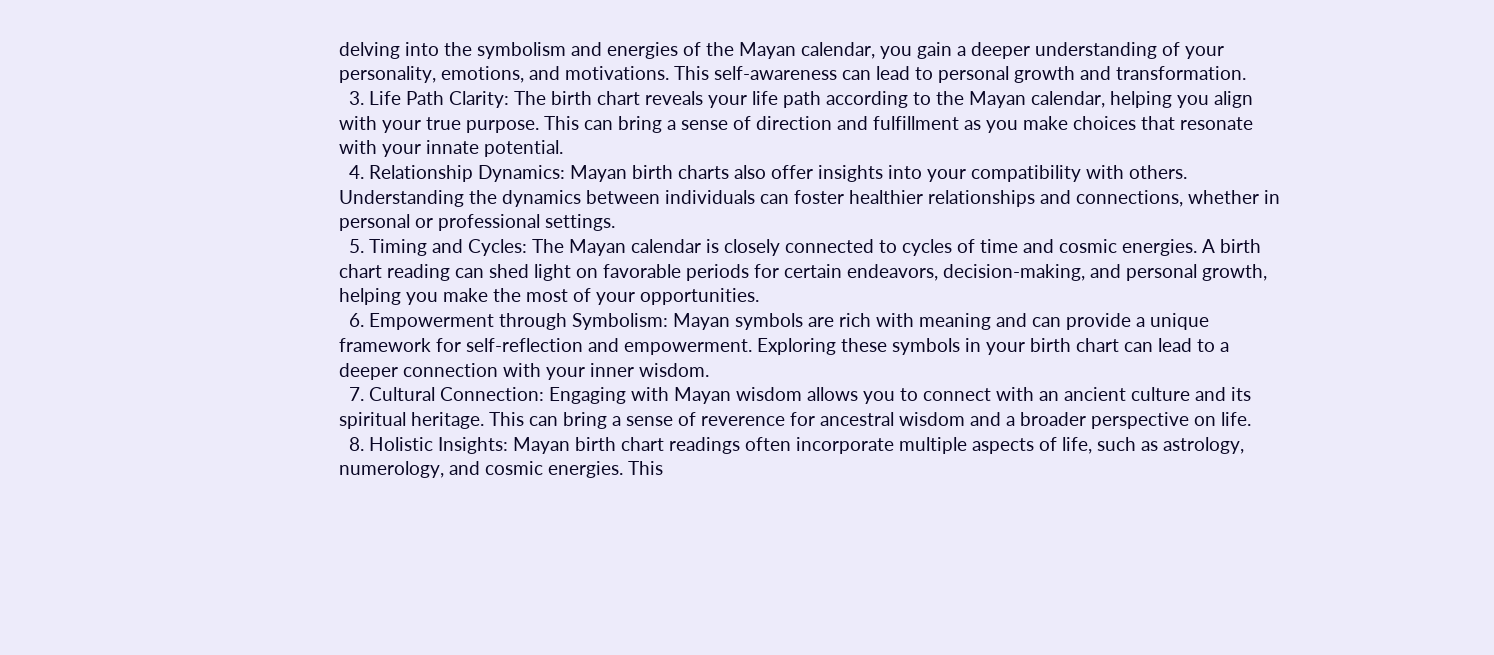delving into the symbolism and energies of the Mayan calendar, you gain a deeper understanding of your personality, emotions, and motivations. This self-awareness can lead to personal growth and transformation.
  3. Life Path Clarity: The birth chart reveals your life path according to the Mayan calendar, helping you align with your true purpose. This can bring a sense of direction and fulfillment as you make choices that resonate with your innate potential.
  4. Relationship Dynamics: Mayan birth charts also offer insights into your compatibility with others. Understanding the dynamics between individuals can foster healthier relationships and connections, whether in personal or professional settings.
  5. Timing and Cycles: The Mayan calendar is closely connected to cycles of time and cosmic energies. A birth chart reading can shed light on favorable periods for certain endeavors, decision-making, and personal growth, helping you make the most of your opportunities.
  6. Empowerment through Symbolism: Mayan symbols are rich with meaning and can provide a unique framework for self-reflection and empowerment. Exploring these symbols in your birth chart can lead to a deeper connection with your inner wisdom.
  7. Cultural Connection: Engaging with Mayan wisdom allows you to connect with an ancient culture and its spiritual heritage. This can bring a sense of reverence for ancestral wisdom and a broader perspective on life.
  8. Holistic Insights: Mayan birth chart readings often incorporate multiple aspects of life, such as astrology, numerology, and cosmic energies. This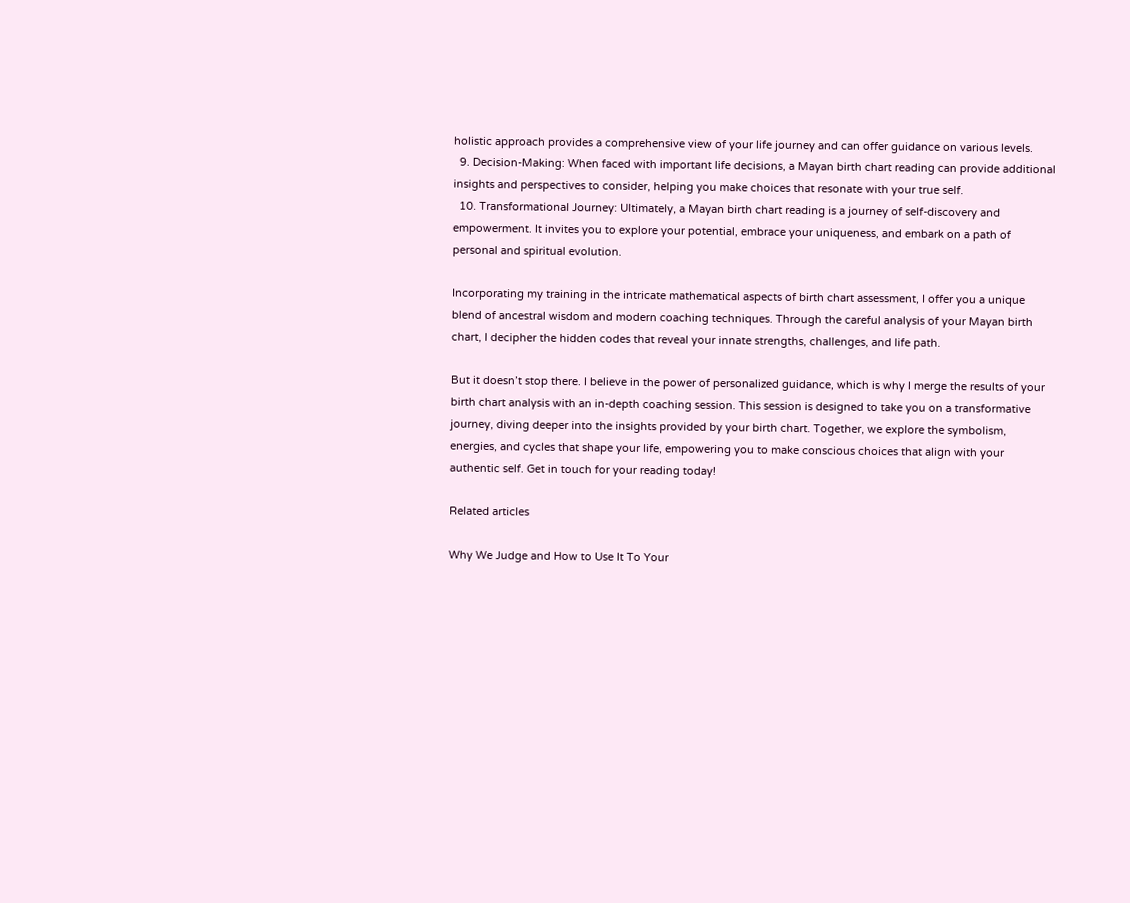holistic approach provides a comprehensive view of your life journey and can offer guidance on various levels.
  9. Decision-Making: When faced with important life decisions, a Mayan birth chart reading can provide additional insights and perspectives to consider, helping you make choices that resonate with your true self.
  10. Transformational Journey: Ultimately, a Mayan birth chart reading is a journey of self-discovery and empowerment. It invites you to explore your potential, embrace your uniqueness, and embark on a path of personal and spiritual evolution.

Incorporating my training in the intricate mathematical aspects of birth chart assessment, I offer you a unique blend of ancestral wisdom and modern coaching techniques. Through the careful analysis of your Mayan birth chart, I decipher the hidden codes that reveal your innate strengths, challenges, and life path.

But it doesn’t stop there. I believe in the power of personalized guidance, which is why I merge the results of your birth chart analysis with an in-depth coaching session. This session is designed to take you on a transformative journey, diving deeper into the insights provided by your birth chart. Together, we explore the symbolism, energies, and cycles that shape your life, empowering you to make conscious choices that align with your authentic self. Get in touch for your reading today!

Related articles

Why We Judge and How to Use It To Your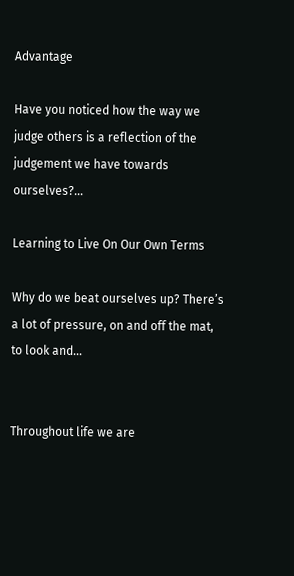Advantage

Have you noticed how the way we judge others is a reflection of the judgement we have towards ourselves?…

Learning to Live On Our Own Terms

Why do we beat ourselves up? There’s a lot of pressure, on and off the mat, to look and…


Throughout life we are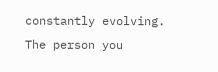constantly evolving. The person you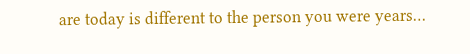are today is different to the person you were years…